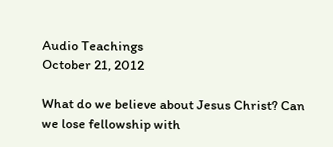Audio Teachings
October 21, 2012

What do we believe about Jesus Christ? Can we lose fellowship with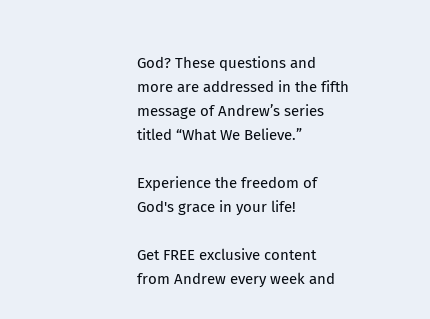God? These questions and more are addressed in the fifth message of Andrew’s series titled “What We Believe.”

Experience the freedom of God's grace in your life!

Get FREE exclusive content from Andrew every week and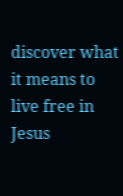discover what it means to live free in Jesus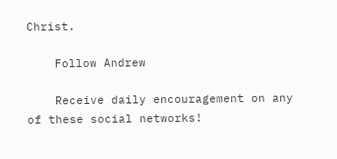Christ.

    Follow Andrew

    Receive daily encouragement on any of these social networks!